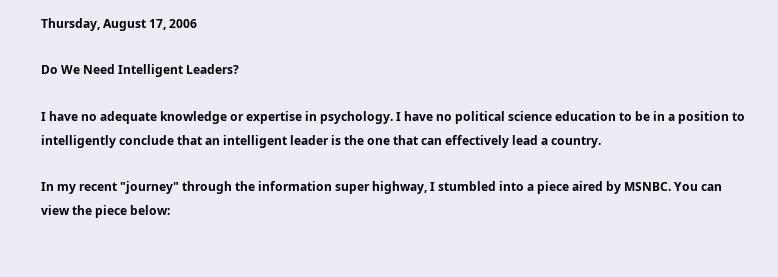Thursday, August 17, 2006

Do We Need Intelligent Leaders?

I have no adequate knowledge or expertise in psychology. I have no political science education to be in a position to intelligently conclude that an intelligent leader is the one that can effectively lead a country.

In my recent "journey" through the information super highway, I stumbled into a piece aired by MSNBC. You can view the piece below: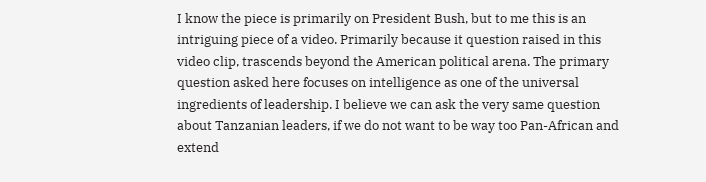I know the piece is primarily on President Bush, but to me this is an intriguing piece of a video. Primarily because it question raised in this video clip, trascends beyond the American political arena. The primary question asked here focuses on intelligence as one of the universal ingredients of leadership. I believe we can ask the very same question about Tanzanian leaders, if we do not want to be way too Pan-African and extend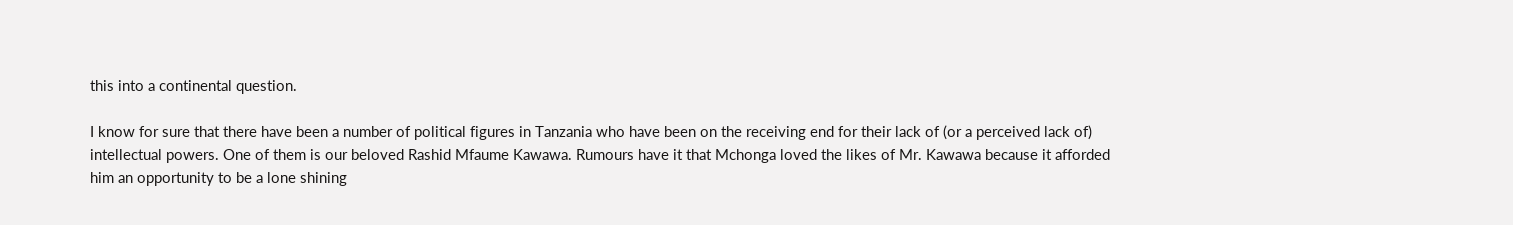this into a continental question.

I know for sure that there have been a number of political figures in Tanzania who have been on the receiving end for their lack of (or a perceived lack of) intellectual powers. One of them is our beloved Rashid Mfaume Kawawa. Rumours have it that Mchonga loved the likes of Mr. Kawawa because it afforded him an opportunity to be a lone shining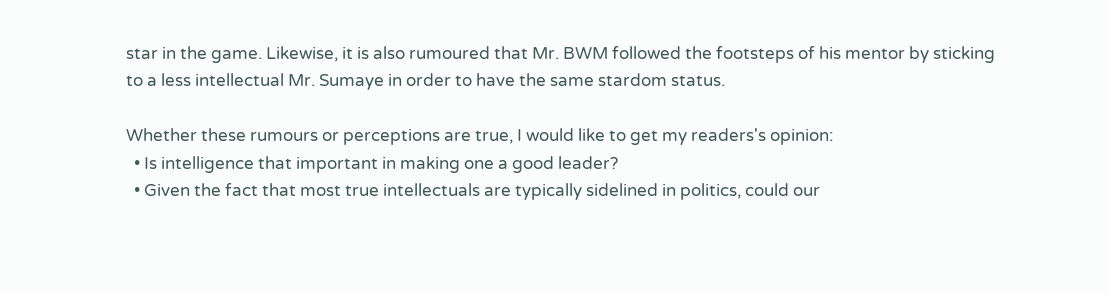star in the game. Likewise, it is also rumoured that Mr. BWM followed the footsteps of his mentor by sticking to a less intellectual Mr. Sumaye in order to have the same stardom status.

Whether these rumours or perceptions are true, I would like to get my readers's opinion:
  • Is intelligence that important in making one a good leader?
  • Given the fact that most true intellectuals are typically sidelined in politics, could our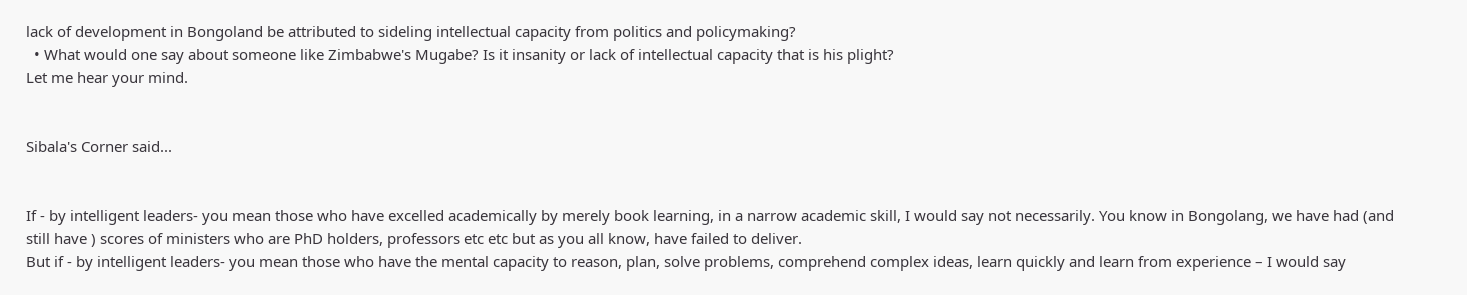lack of development in Bongoland be attributed to sideling intellectual capacity from politics and policymaking?
  • What would one say about someone like Zimbabwe's Mugabe? Is it insanity or lack of intellectual capacity that is his plight?
Let me hear your mind.


Sibala's Corner said...


If - by intelligent leaders- you mean those who have excelled academically by merely book learning, in a narrow academic skill, I would say not necessarily. You know in Bongolang, we have had (and still have ) scores of ministers who are PhD holders, professors etc etc but as you all know, have failed to deliver.
But if - by intelligent leaders- you mean those who have the mental capacity to reason, plan, solve problems, comprehend complex ideas, learn quickly and learn from experience – I would say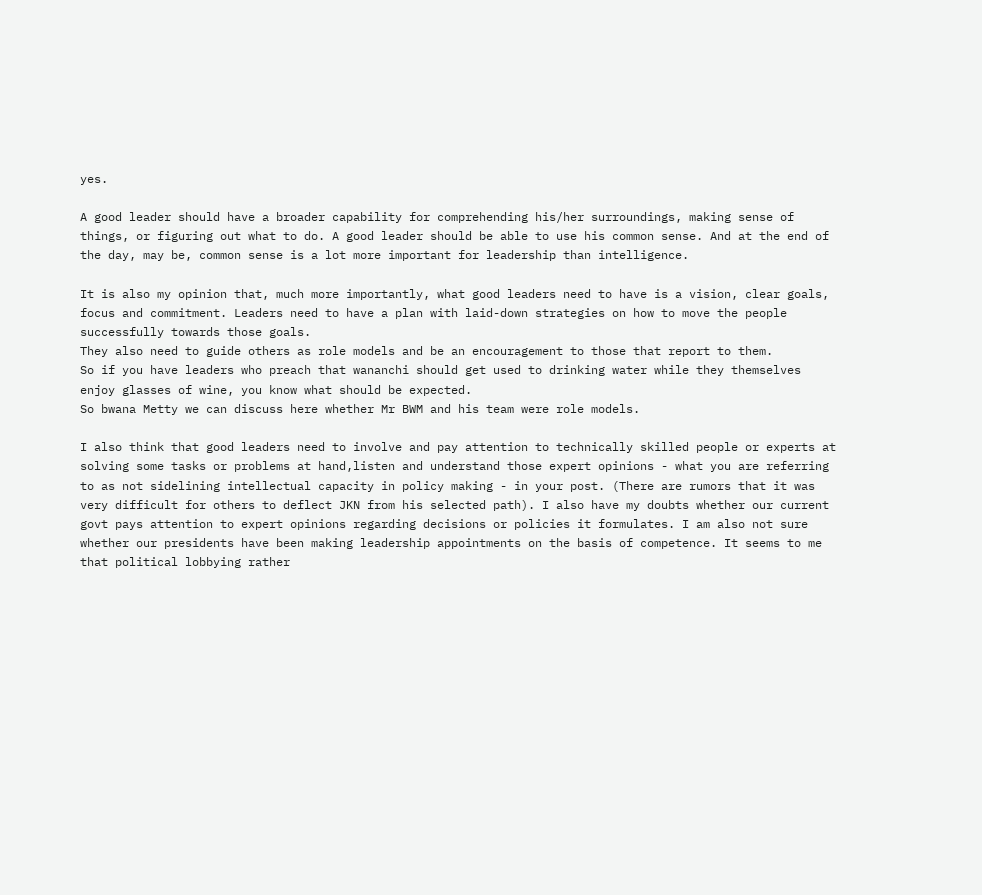yes.

A good leader should have a broader capability for comprehending his/her surroundings, making sense of things, or figuring out what to do. A good leader should be able to use his common sense. And at the end of the day, may be, common sense is a lot more important for leadership than intelligence.

It is also my opinion that, much more importantly, what good leaders need to have is a vision, clear goals, focus and commitment. Leaders need to have a plan with laid-down strategies on how to move the people successfully towards those goals.
They also need to guide others as role models and be an encouragement to those that report to them.
So if you have leaders who preach that wananchi should get used to drinking water while they themselves enjoy glasses of wine, you know what should be expected.
So bwana Metty we can discuss here whether Mr BWM and his team were role models.

I also think that good leaders need to involve and pay attention to technically skilled people or experts at solving some tasks or problems at hand,listen and understand those expert opinions - what you are referring to as not sidelining intellectual capacity in policy making - in your post. (There are rumors that it was very difficult for others to deflect JKN from his selected path). I also have my doubts whether our current govt pays attention to expert opinions regarding decisions or policies it formulates. I am also not sure whether our presidents have been making leadership appointments on the basis of competence. It seems to me that political lobbying rather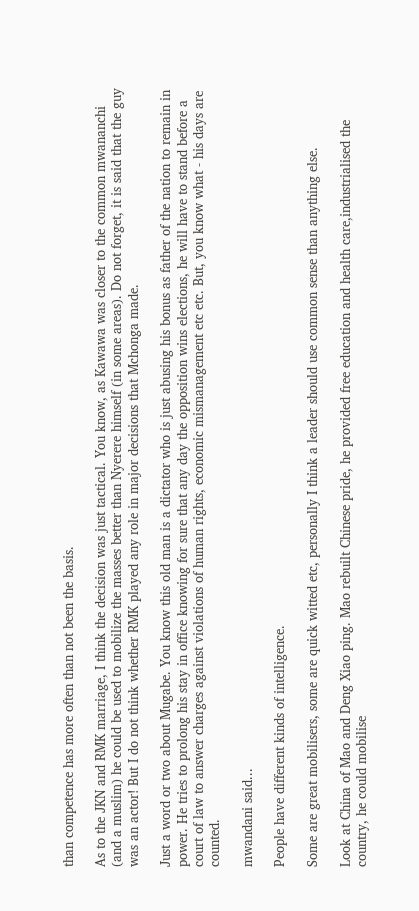than competence has more often than not been the basis.

As to the JKN and RMK marriage, I think the decision was just tactical. You know, as Kawawa was closer to the common mwananchi (and a muslim) he could be used to mobilize the masses better than Nyerere himself (in some areas). Do not forget, it is said that the guy was an actor! But I do not think whether RMK played any role in major decisions that Mchonga made.

Just a word or two about Mugabe. You know this old man is a dictator who is just abusing his bonus as father of the nation to remain in power. He tries to prolong his stay in office knowing for sure that any day the opposition wins elections, he will have to stand before a court of law to answer charges against violations of human rights, economic mismanagement etc etc. But, you know what - his days are counted.

mwandani said...

People have different kinds of intelligence.

Some are great mobilisers, some are quick witted etc, personally I think a leader should use common sense than anything else.

Look at China of Mao and Deng Xiao ping. Mao rebuilt Chinese pride, he provided free education and health care,industrialised the country, he could mobilise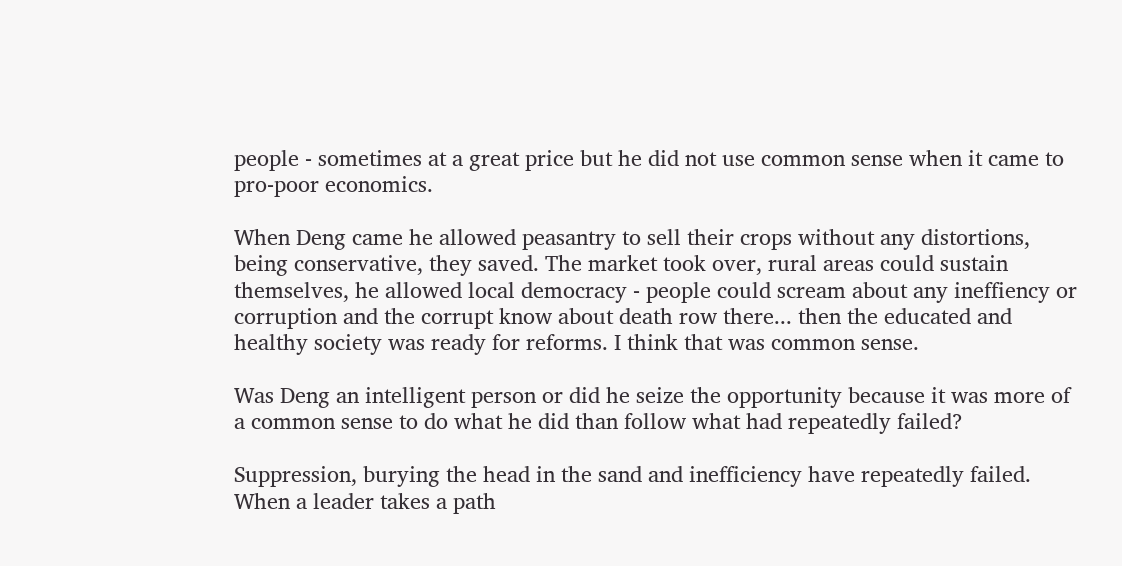people - sometimes at a great price but he did not use common sense when it came to pro-poor economics.

When Deng came he allowed peasantry to sell their crops without any distortions, being conservative, they saved. The market took over, rural areas could sustain themselves, he allowed local democracy - people could scream about any ineffiency or corruption and the corrupt know about death row there... then the educated and healthy society was ready for reforms. I think that was common sense.

Was Deng an intelligent person or did he seize the opportunity because it was more of a common sense to do what he did than follow what had repeatedly failed?

Suppression, burying the head in the sand and inefficiency have repeatedly failed. When a leader takes a path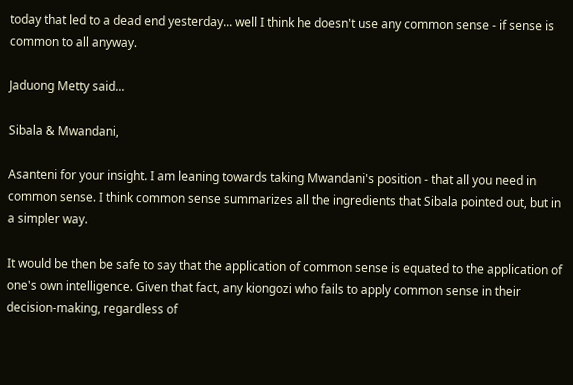today that led to a dead end yesterday... well I think he doesn't use any common sense - if sense is common to all anyway.

Jaduong Metty said...

Sibala & Mwandani,

Asanteni for your insight. I am leaning towards taking Mwandani's position - that all you need in common sense. I think common sense summarizes all the ingredients that Sibala pointed out, but in a simpler way.

It would be then be safe to say that the application of common sense is equated to the application of one's own intelligence. Given that fact, any kiongozi who fails to apply common sense in their decision-making, regardless of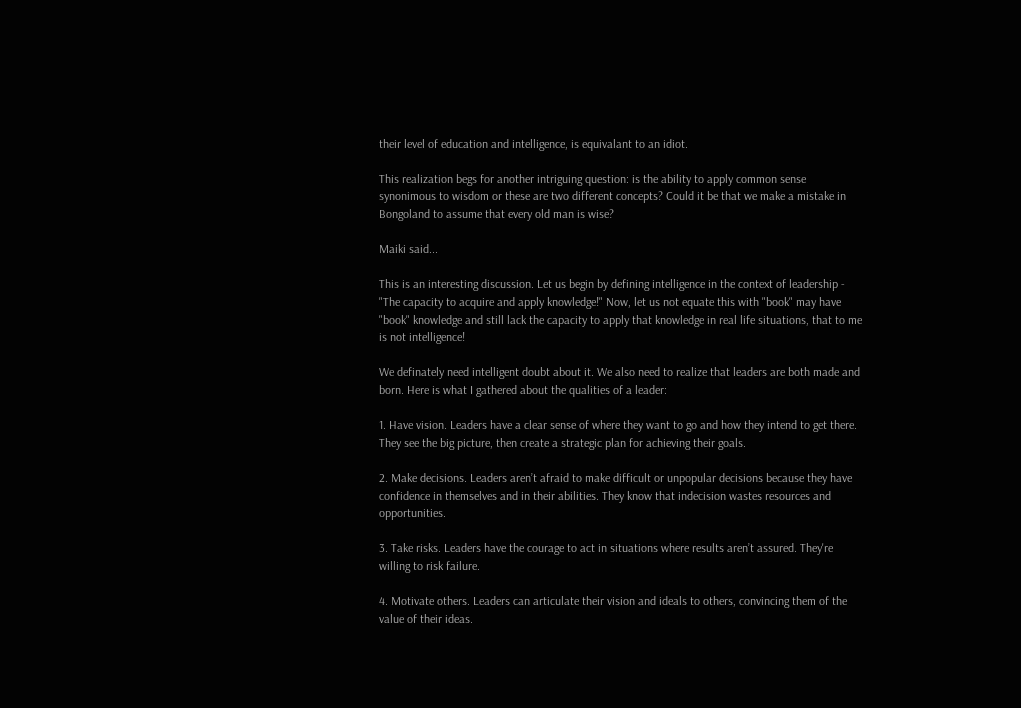their level of education and intelligence, is equivalant to an idiot.

This realization begs for another intriguing question: is the ability to apply common sense synonimous to wisdom or these are two different concepts? Could it be that we make a mistake in Bongoland to assume that every old man is wise?

Maiki said...

This is an interesting discussion. Let us begin by defining intelligence in the context of leadership - "The capacity to acquire and apply knowledge!" Now, let us not equate this with "book" may have "book" knowledge and still lack the capacity to apply that knowledge in real life situations, that to me is not intelligence!

We definately need intelligent doubt about it. We also need to realize that leaders are both made and born. Here is what I gathered about the qualities of a leader:

1. Have vision. Leaders have a clear sense of where they want to go and how they intend to get there. They see the big picture, then create a strategic plan for achieving their goals.

2. Make decisions. Leaders aren’t afraid to make difficult or unpopular decisions because they have confidence in themselves and in their abilities. They know that indecision wastes resources and opportunities.

3. Take risks. Leaders have the courage to act in situations where results aren’t assured. They're willing to risk failure.

4. Motivate others. Leaders can articulate their vision and ideals to others, convincing them of the value of their ideas.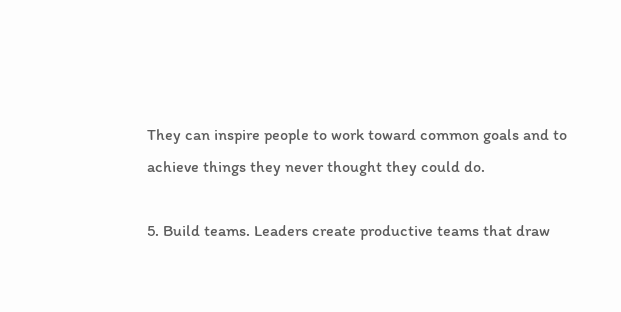They can inspire people to work toward common goals and to achieve things they never thought they could do.

5. Build teams. Leaders create productive teams that draw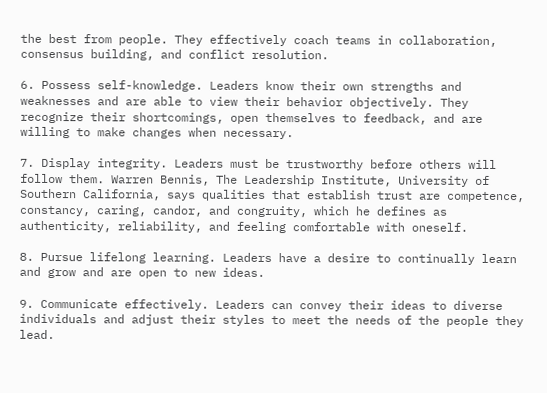the best from people. They effectively coach teams in collaboration, consensus building, and conflict resolution.

6. Possess self-knowledge. Leaders know their own strengths and weaknesses and are able to view their behavior objectively. They recognize their shortcomings, open themselves to feedback, and are willing to make changes when necessary.

7. Display integrity. Leaders must be trustworthy before others will follow them. Warren Bennis, The Leadership Institute, University of Southern California, says qualities that establish trust are competence, constancy, caring, candor, and congruity, which he defines as authenticity, reliability, and feeling comfortable with oneself.

8. Pursue lifelong learning. Leaders have a desire to continually learn and grow and are open to new ideas.

9. Communicate effectively. Leaders can convey their ideas to diverse individuals and adjust their styles to meet the needs of the people they lead.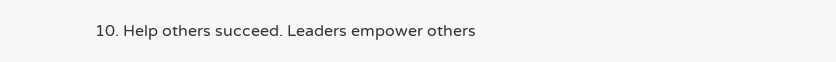10. Help others succeed. Leaders empower others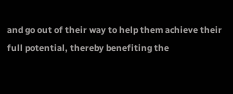and go out of their way to help them achieve their full potential, thereby benefiting the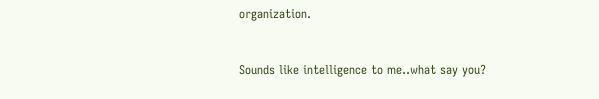organization.


Sounds like intelligence to me..what say you?